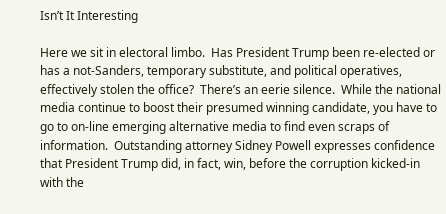Isn’t It Interesting

Here we sit in electoral limbo.  Has President Trump been re-elected or has a not-Sanders, temporary substitute, and political operatives, effectively stolen the office?  There’s an eerie silence.  While the national media continue to boost their presumed winning candidate, you have to go to on-line emerging alternative media to find even scraps of information.  Outstanding attorney Sidney Powell expresses confidence that President Trump did, in fact, win, before the corruption kicked-in with the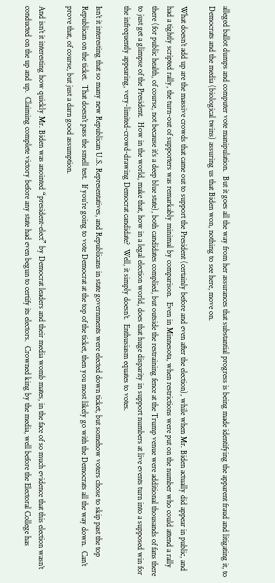alleged ballot dumps and computer vote manipulation.  But it goes all the way from her assurances that substantial progress is being made identifying the apparent fraud and litigating it, to Democrats and the media (biological twins) assuring us that Biden won, nothing to see here, move on.

What doesn’t add up are the massive crowds that came out to support the President (certainly before and even after the election), while when Mr. Biden actually did appear in public, and had a tightly scripted rally, the turn-out of supporters was remarkably minimal by comparison.  Even in Minnesota, when restrictions were put on the number who could attend a rally there (for public health, of course, not because it’s a deep blue state), both candidates complied, but outside the restraining fence at the Trump venue were additional thousands of fans there to just get a glimpse of the President.  How in the world, make that, how in a legal election world, does that huge disparity in support numbers at live events turn into a supposed win for the infrequently appearing, very-limited-crowd-drawing Democrat candidate?  Well, it simply doesn’t.  Enthusiasm equates to votes.

Isn’t it interesting that so many new Republican U.S. Representatives, and Republicans in state governments were elected down ticket, but somehow voters chose to skip past the top Republican on the ticket.  That doesn’t pass the smell test.  If you’re going to vote Democrat at the top of the ticket, then you most likely go with the Democrats all the way down.  Can’t prove that, of course, but just a darn good assumption.

And isn’t it interesting how quickly Mr. Biden was anointed “president-elect” by Democrat leaders and their media womb mates, in the face of so much evidence that this election wasn’t conducted on the up and up.  Claiming complete victory before any state had even begun to certify its electors.  Crowned king by the media, well before the Electoral College has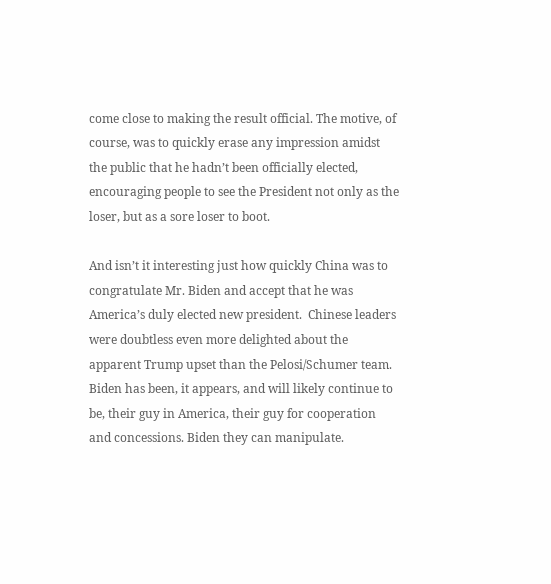come close to making the result official. The motive, of course, was to quickly erase any impression amidst the public that he hadn’t been officially elected, encouraging people to see the President not only as the loser, but as a sore loser to boot.

And isn’t it interesting just how quickly China was to congratulate Mr. Biden and accept that he was America’s duly elected new president.  Chinese leaders were doubtless even more delighted about the apparent Trump upset than the Pelosi/Schumer team.  Biden has been, it appears, and will likely continue to be, their guy in America, their guy for cooperation and concessions. Biden they can manipulate.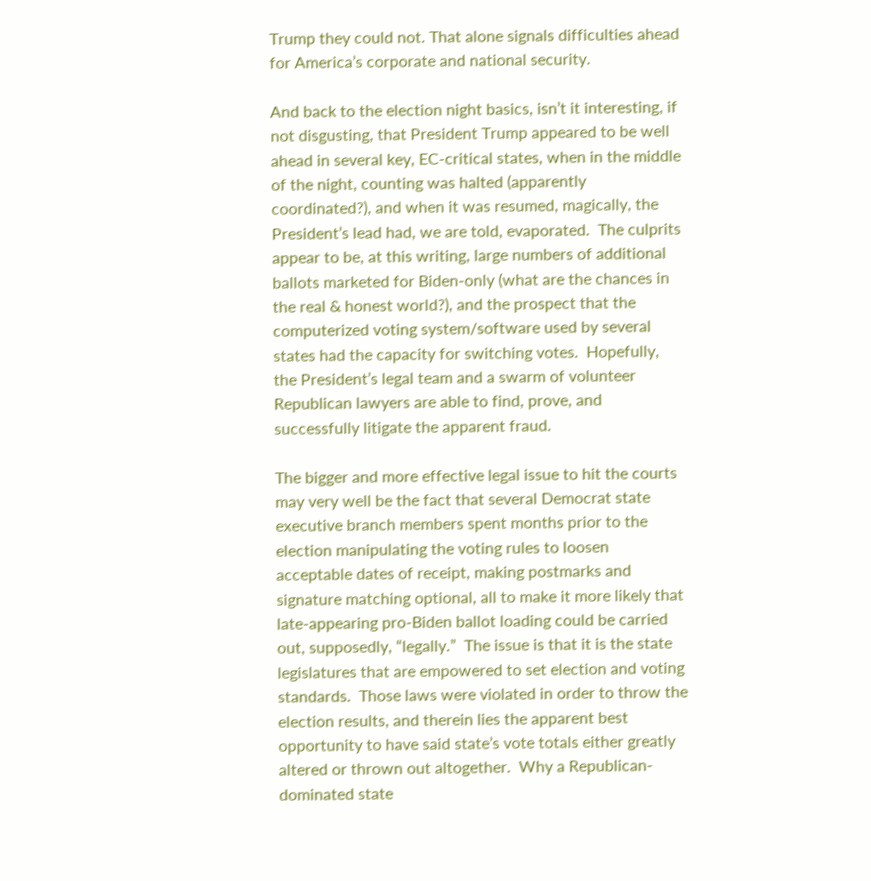Trump they could not. That alone signals difficulties ahead for America’s corporate and national security.

And back to the election night basics, isn’t it interesting, if not disgusting, that President Trump appeared to be well ahead in several key, EC-critical states, when in the middle of the night, counting was halted (apparently coordinated?), and when it was resumed, magically, the President’s lead had, we are told, evaporated.  The culprits appear to be, at this writing, large numbers of additional ballots marketed for Biden-only (what are the chances in the real & honest world?), and the prospect that the computerized voting system/software used by several states had the capacity for switching votes.  Hopefully, the President’s legal team and a swarm of volunteer Republican lawyers are able to find, prove, and successfully litigate the apparent fraud.

The bigger and more effective legal issue to hit the courts may very well be the fact that several Democrat state executive branch members spent months prior to the election manipulating the voting rules to loosen acceptable dates of receipt, making postmarks and signature matching optional, all to make it more likely that late-appearing pro-Biden ballot loading could be carried out, supposedly, “legally.”  The issue is that it is the state legislatures that are empowered to set election and voting standards.  Those laws were violated in order to throw the election results, and therein lies the apparent best opportunity to have said state’s vote totals either greatly altered or thrown out altogether.  Why a Republican-dominated state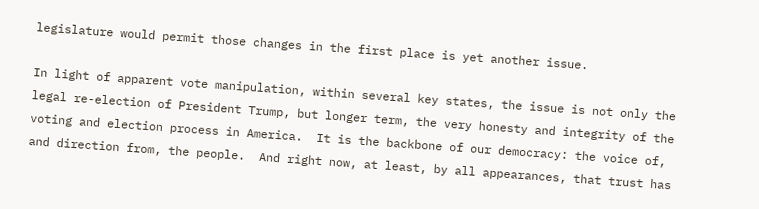legislature would permit those changes in the first place is yet another issue.

In light of apparent vote manipulation, within several key states, the issue is not only the legal re-election of President Trump, but longer term, the very honesty and integrity of the voting and election process in America.  It is the backbone of our democracy: the voice of, and direction from, the people.  And right now, at least, by all appearances, that trust has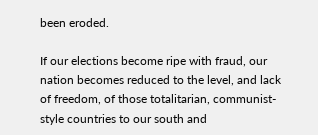been eroded.

If our elections become ripe with fraud, our nation becomes reduced to the level, and lack of freedom, of those totalitarian, communist-style countries to our south and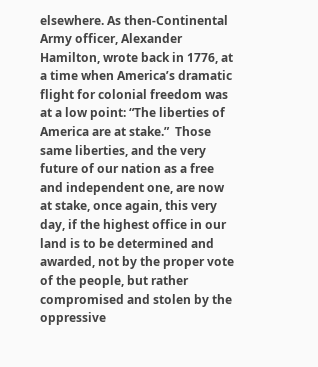elsewhere. As then-Continental Army officer, Alexander Hamilton, wrote back in 1776, at a time when America’s dramatic flight for colonial freedom was at a low point: “The liberties of America are at stake.”  Those same liberties, and the very future of our nation as a free and independent one, are now at stake, once again, this very day, if the highest office in our land is to be determined and awarded, not by the proper vote of the people, but rather compromised and stolen by the oppressive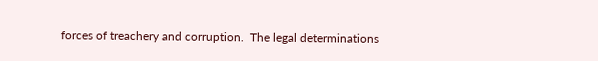forces of treachery and corruption.  The legal determinations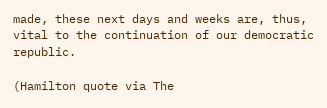made, these next days and weeks are, thus, vital to the continuation of our democratic republic.

(Hamilton quote via The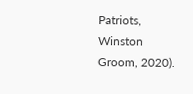Patriots, Winston Groom, 2020).